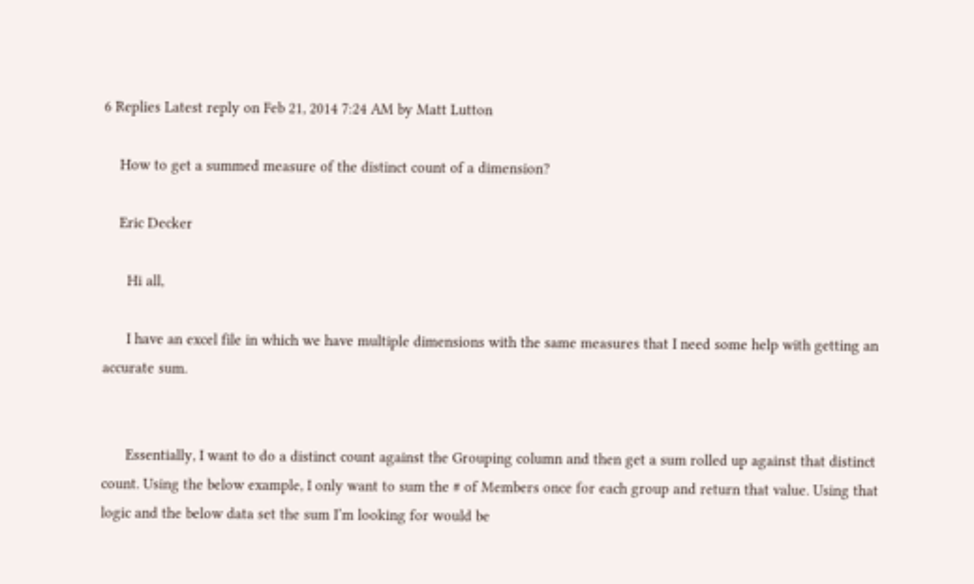6 Replies Latest reply on Feb 21, 2014 7:24 AM by Matt Lutton

    How to get a summed measure of the distinct count of a dimension?

    Eric Decker

      Hi all,

      I have an excel file in which we have multiple dimensions with the same measures that I need some help with getting an accurate sum.


      Essentially, I want to do a distinct count against the Grouping column and then get a sum rolled up against that distinct count. Using the below example, I only want to sum the # of Members once for each group and return that value. Using that logic and the below data set the sum I’m looking for would be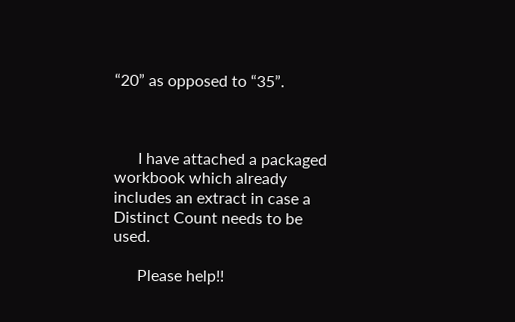“20” as opposed to “35”.



      I have attached a packaged workbook which already includes an extract in case a Distinct Count needs to be used.

      Please help!!